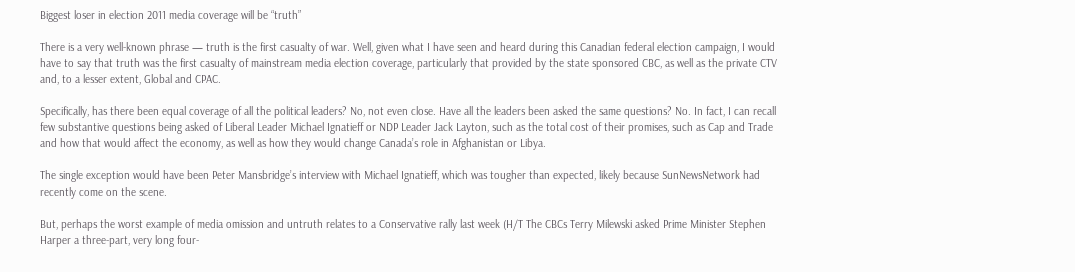Biggest loser in election 2011 media coverage will be “truth”

There is a very well-known phrase — truth is the first casualty of war. Well, given what I have seen and heard during this Canadian federal election campaign, I would have to say that truth was the first casualty of mainstream media election coverage, particularly that provided by the state sponsored CBC, as well as the private CTV and, to a lesser extent, Global and CPAC.

Specifically, has there been equal coverage of all the political leaders? No, not even close. Have all the leaders been asked the same questions? No. In fact, I can recall few substantive questions being asked of Liberal Leader Michael Ignatieff or NDP Leader Jack Layton, such as the total cost of their promises, such as Cap and Trade and how that would affect the economy, as well as how they would change Canada’s role in Afghanistan or Libya.

The single exception would have been Peter Mansbridge’s interview with Michael Ignatieff, which was tougher than expected, likely because SunNewsNetwork had recently come on the scene.

But, perhaps the worst example of media omission and untruth relates to a Conservative rally last week (H/T The CBCs Terry Milewski asked Prime Minister Stephen Harper a three-part, very long four-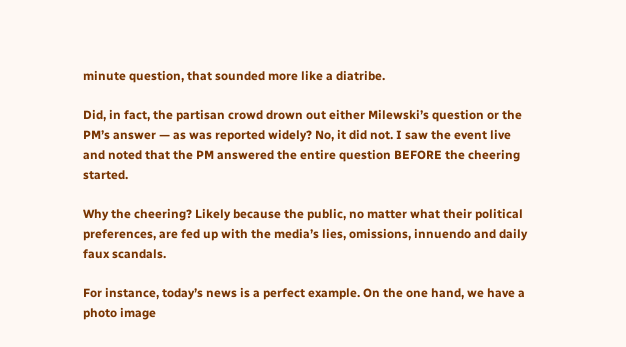minute question, that sounded more like a diatribe.

Did, in fact, the partisan crowd drown out either Milewski’s question or the PM’s answer — as was reported widely? No, it did not. I saw the event live and noted that the PM answered the entire question BEFORE the cheering started.

Why the cheering? Likely because the public, no matter what their political preferences, are fed up with the media’s lies, omissions, innuendo and daily faux scandals.

For instance, today’s news is a perfect example. On the one hand, we have a photo image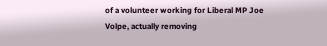of a volunteer working for Liberal MP Joe Volpe, actually removing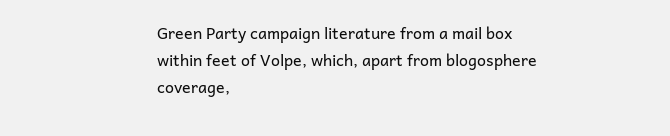Green Party campaign literature from a mail box within feet of Volpe, which, apart from blogosphere coverage,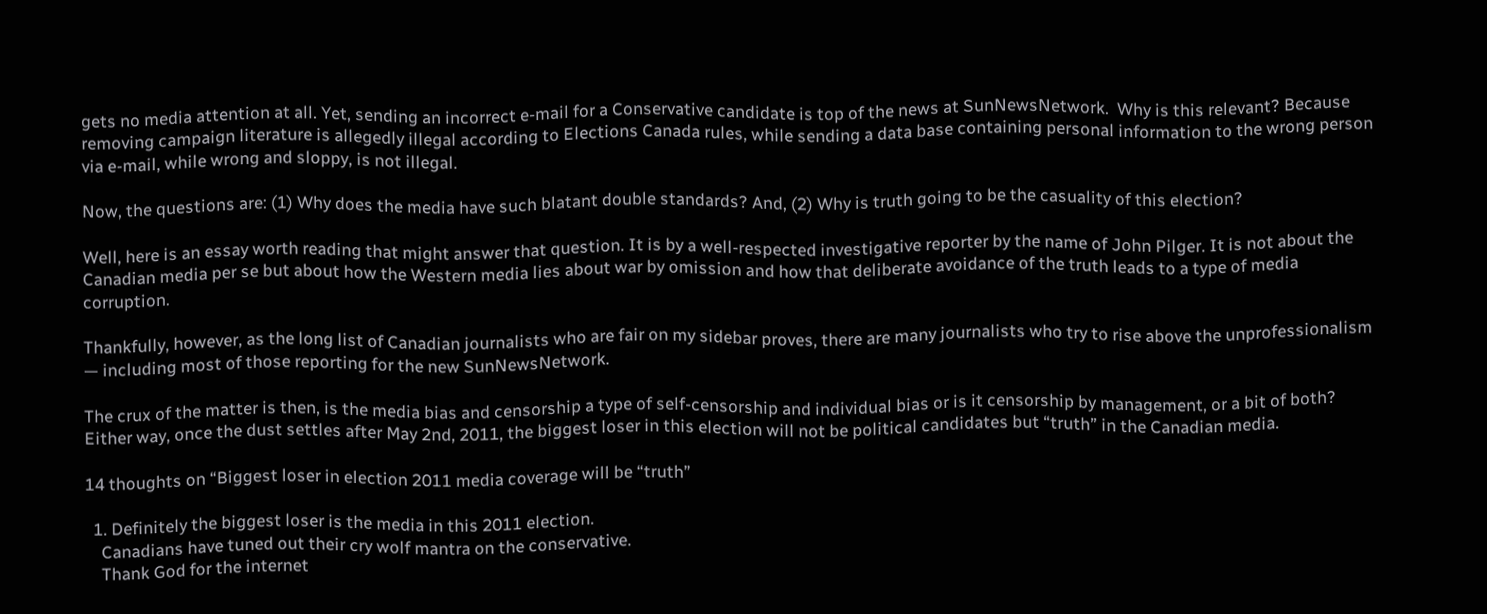gets no media attention at all. Yet, sending an incorrect e-mail for a Conservative candidate is top of the news at SunNewsNetwork.  Why is this relevant? Because removing campaign literature is allegedly illegal according to Elections Canada rules, while sending a data base containing personal information to the wrong person via e-mail, while wrong and sloppy, is not illegal.

Now, the questions are: (1) Why does the media have such blatant double standards? And, (2) Why is truth going to be the casuality of this election?

Well, here is an essay worth reading that might answer that question. It is by a well-respected investigative reporter by the name of John Pilger. It is not about the Canadian media per se but about how the Western media lies about war by omission and how that deliberate avoidance of the truth leads to a type of media corruption.

Thankfully, however, as the long list of Canadian journalists who are fair on my sidebar proves, there are many journalists who try to rise above the unprofessionalism — including most of those reporting for the new SunNewsNetwork.

The crux of the matter is then, is the media bias and censorship a type of self-censorship and individual bias or is it censorship by management, or a bit of both? Either way, once the dust settles after May 2nd, 2011, the biggest loser in this election will not be political candidates but “truth” in the Canadian media.

14 thoughts on “Biggest loser in election 2011 media coverage will be “truth”

  1. Definitely the biggest loser is the media in this 2011 election.
    Canadians have tuned out their cry wolf mantra on the conservative.
    Thank God for the internet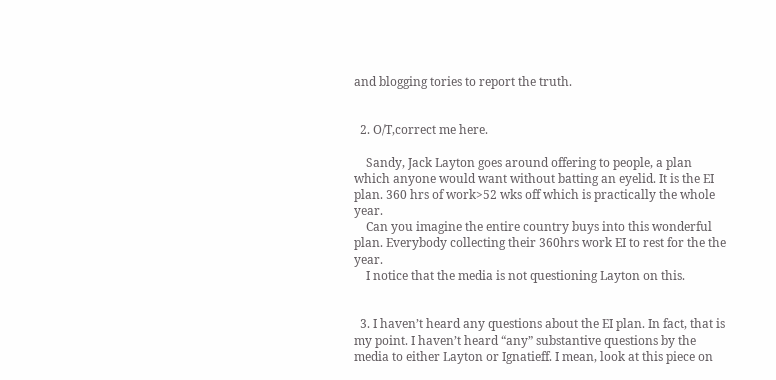and blogging tories to report the truth.


  2. O/T,correct me here.

    Sandy, Jack Layton goes around offering to people, a plan which anyone would want without batting an eyelid. It is the EI plan. 360 hrs of work>52 wks off which is practically the whole year.
    Can you imagine the entire country buys into this wonderful plan. Everybody collecting their 360hrs work EI to rest for the the year.
    I notice that the media is not questioning Layton on this.


  3. I haven’t heard any questions about the EI plan. In fact, that is my point. I haven’t heard “any” substantive questions by the media to either Layton or Ignatieff. I mean, look at this piece on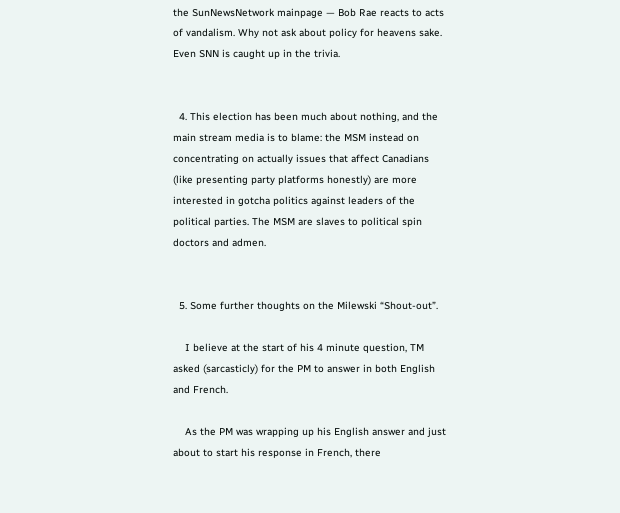the SunNewsNetwork mainpage — Bob Rae reacts to acts of vandalism. Why not ask about policy for heavens sake. Even SNN is caught up in the trivia.


  4. This election has been much about nothing, and the main stream media is to blame: the MSM instead on concentrating on actually issues that affect Canadians (like presenting party platforms honestly) are more interested in gotcha politics against leaders of the political parties. The MSM are slaves to political spin doctors and admen.


  5. Some further thoughts on the Milewski “Shout-out”.

    I believe at the start of his 4 minute question, TM asked (sarcasticly) for the PM to answer in both English and French.

    As the PM was wrapping up his English answer and just about to start his response in French, there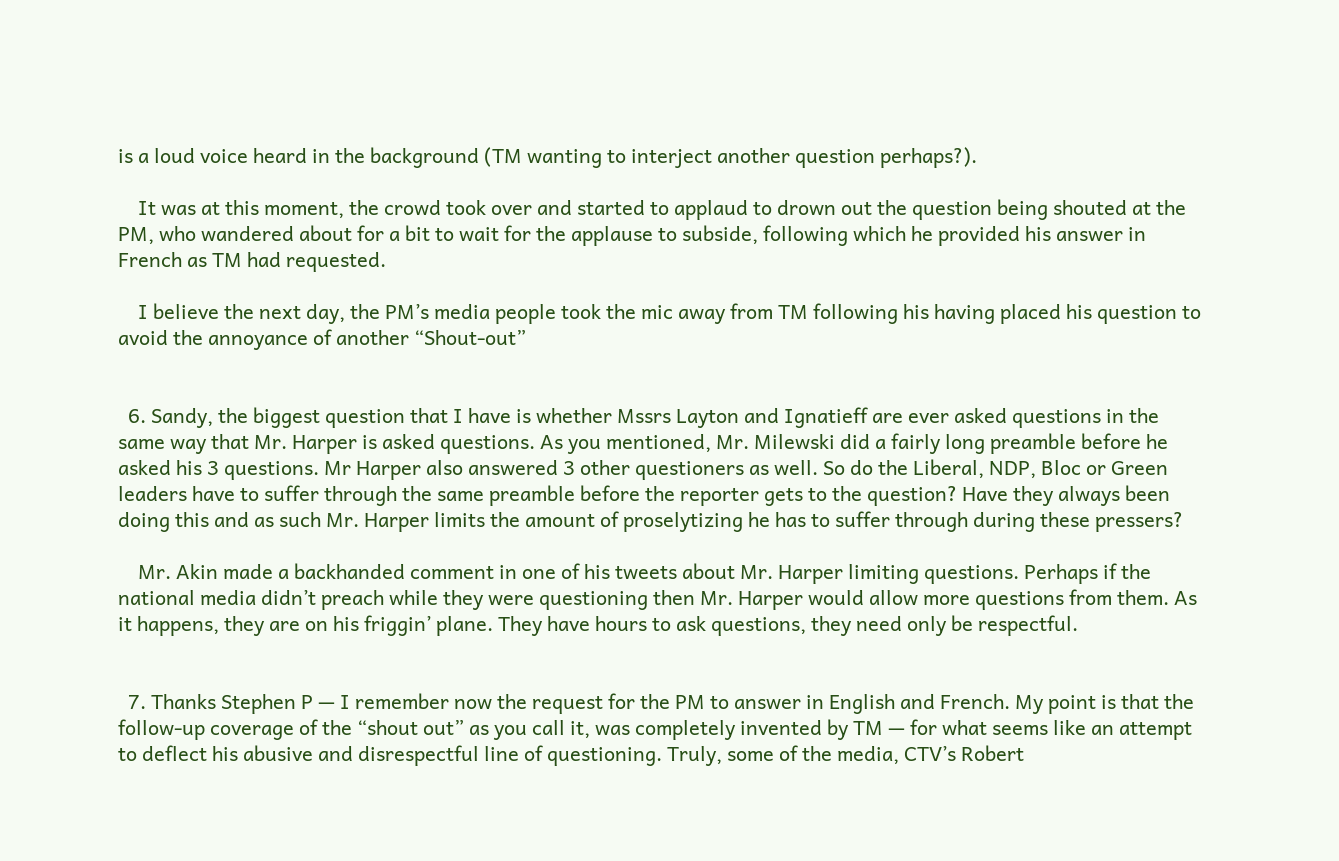is a loud voice heard in the background (TM wanting to interject another question perhaps?).

    It was at this moment, the crowd took over and started to applaud to drown out the question being shouted at the PM, who wandered about for a bit to wait for the applause to subside, following which he provided his answer in French as TM had requested.

    I believe the next day, the PM’s media people took the mic away from TM following his having placed his question to avoid the annoyance of another “Shout-out”


  6. Sandy, the biggest question that I have is whether Mssrs Layton and Ignatieff are ever asked questions in the same way that Mr. Harper is asked questions. As you mentioned, Mr. Milewski did a fairly long preamble before he asked his 3 questions. Mr Harper also answered 3 other questioners as well. So do the Liberal, NDP, Bloc or Green leaders have to suffer through the same preamble before the reporter gets to the question? Have they always been doing this and as such Mr. Harper limits the amount of proselytizing he has to suffer through during these pressers?

    Mr. Akin made a backhanded comment in one of his tweets about Mr. Harper limiting questions. Perhaps if the national media didn’t preach while they were questioning then Mr. Harper would allow more questions from them. As it happens, they are on his friggin’ plane. They have hours to ask questions, they need only be respectful.


  7. Thanks Stephen P — I remember now the request for the PM to answer in English and French. My point is that the follow-up coverage of the “shout out” as you call it, was completely invented by TM — for what seems like an attempt to deflect his abusive and disrespectful line of questioning. Truly, some of the media, CTV’s Robert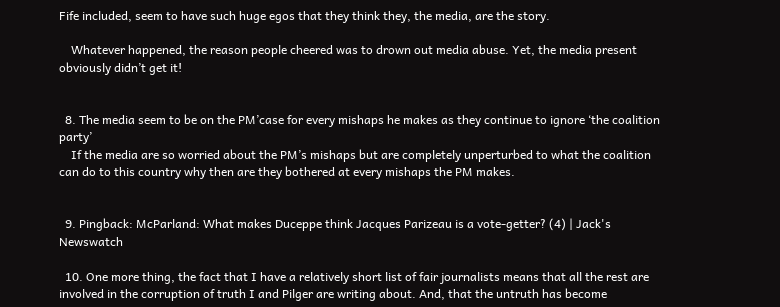Fife included, seem to have such huge egos that they think they, the media, are the story.

    Whatever happened, the reason people cheered was to drown out media abuse. Yet, the media present obviously didn’t get it!


  8. The media seem to be on the PM’case for every mishaps he makes as they continue to ignore ‘the coalition party’
    If the media are so worried about the PM’s mishaps but are completely unperturbed to what the coalition can do to this country why then are they bothered at every mishaps the PM makes.


  9. Pingback: McParland: What makes Duceppe think Jacques Parizeau is a vote-getter? (4) | Jack's Newswatch

  10. One more thing, the fact that I have a relatively short list of fair journalists means that all the rest are involved in the corruption of truth I and Pilger are writing about. And, that the untruth has become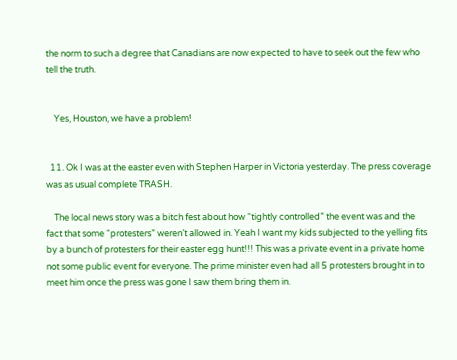the norm to such a degree that Canadians are now expected to have to seek out the few who tell the truth.


    Yes, Houston, we have a problem!


  11. Ok I was at the easter even with Stephen Harper in Victoria yesterday. The press coverage was as usual complete TRASH.

    The local news story was a bitch fest about how “tightly controlled” the event was and the fact that some “protesters” weren’t allowed in. Yeah I want my kids subjected to the yelling fits by a bunch of protesters for their easter egg hunt!!! This was a private event in a private home not some public event for everyone. The prime minister even had all 5 protesters brought in to meet him once the press was gone I saw them bring them in.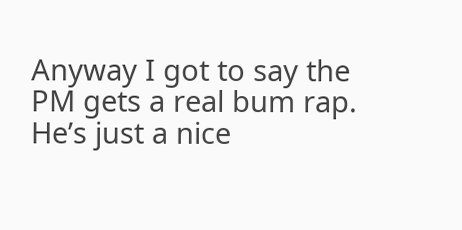Anyway I got to say the PM gets a real bum rap. He’s just a nice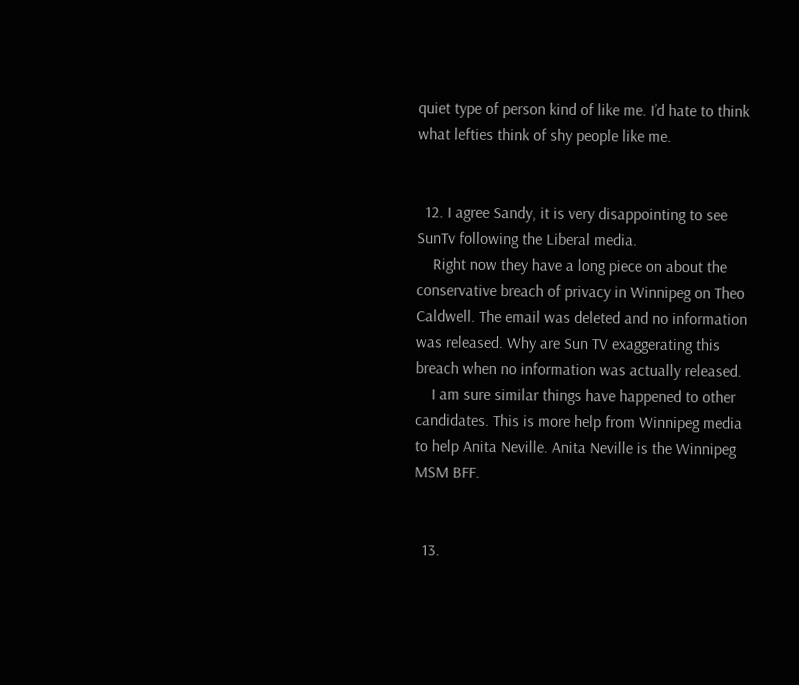quiet type of person kind of like me. I’d hate to think what lefties think of shy people like me.


  12. I agree Sandy, it is very disappointing to see SunTv following the Liberal media.
    Right now they have a long piece on about the conservative breach of privacy in Winnipeg on Theo Caldwell. The email was deleted and no information was released. Why are Sun TV exaggerating this breach when no information was actually released.
    I am sure similar things have happened to other candidates. This is more help from Winnipeg media to help Anita Neville. Anita Neville is the Winnipeg MSM BFF.


  13.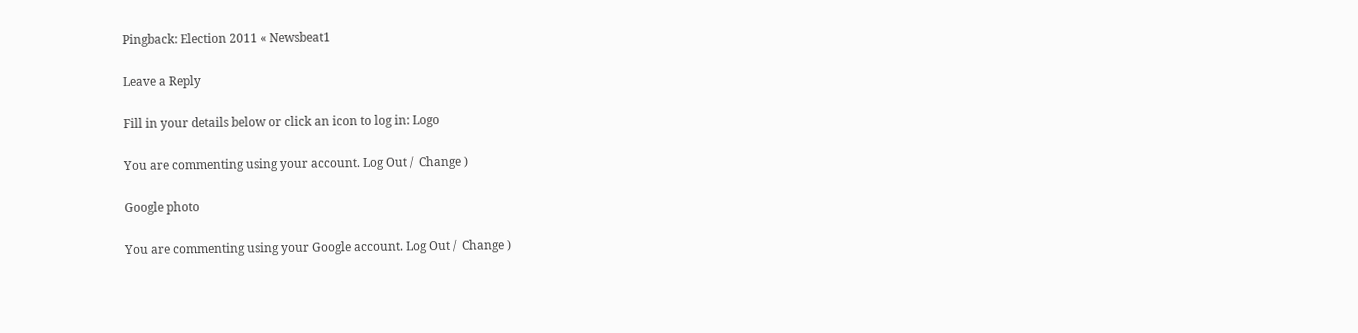Pingback: Election 2011 « Newsbeat1

Leave a Reply

Fill in your details below or click an icon to log in: Logo

You are commenting using your account. Log Out /  Change )

Google photo

You are commenting using your Google account. Log Out /  Change )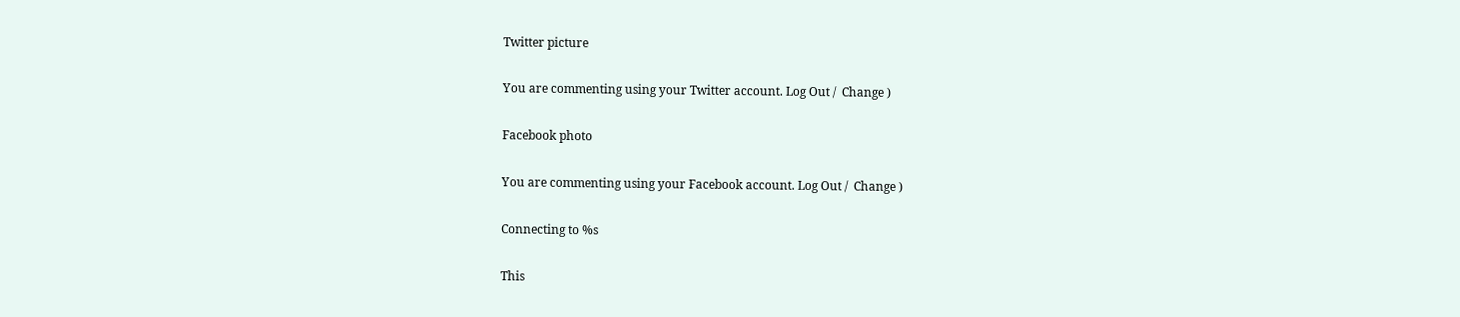Twitter picture

You are commenting using your Twitter account. Log Out /  Change )

Facebook photo

You are commenting using your Facebook account. Log Out /  Change )

Connecting to %s

This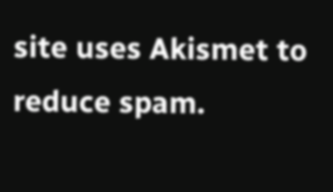site uses Akismet to reduce spam.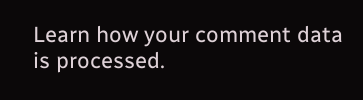Learn how your comment data is processed.